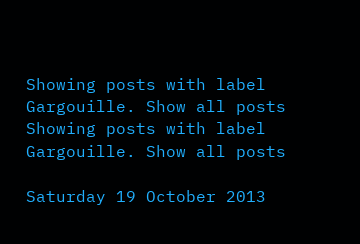Showing posts with label Gargouille. Show all posts
Showing posts with label Gargouille. Show all posts

Saturday 19 October 2013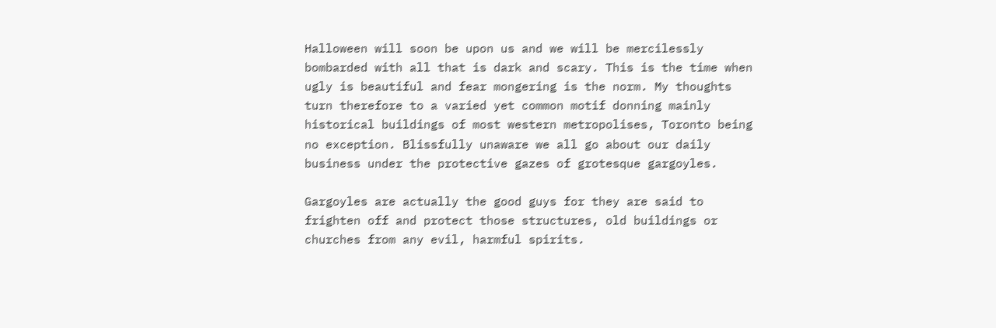Halloween will soon be upon us and we will be mercilessly bombarded with all that is dark and scary. This is the time when ugly is beautiful and fear mongering is the norm. My thoughts turn therefore to a varied yet common motif donning mainly historical buildings of most western metropolises, Toronto being no exception. Blissfully unaware we all go about our daily business under the protective gazes of grotesque gargoyles.

Gargoyles are actually the good guys for they are said to frighten off and protect those structures, old buildings or churches from any evil, harmful spirits.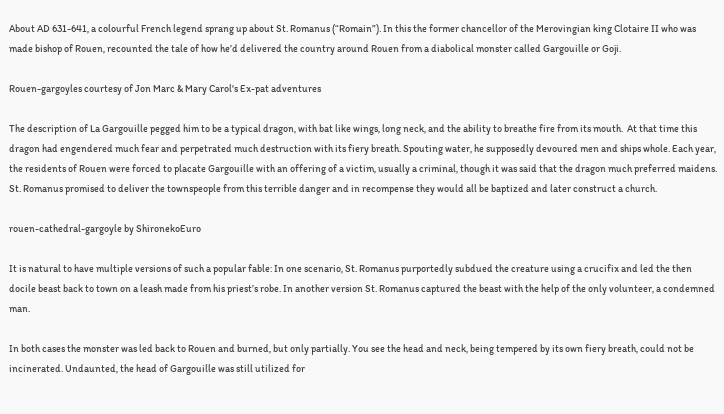About AD 631-641, a colourful French legend sprang up about St. Romanus (“Romain”). In this the former chancellor of the Merovingian king Clotaire II who was made bishop of Rouen, recounted the tale of how he’d delivered the country around Rouen from a diabolical monster called Gargouille or Goji.

Rouen-gargoyles courtesy of Jon Marc & Mary Carol's Ex-pat adventures

The description of La Gargouille pegged him to be a typical dragon, with bat like wings, long neck, and the ability to breathe fire from its mouth.  At that time this dragon had engendered much fear and perpetrated much destruction with its fiery breath. Spouting water, he supposedly devoured men and ships whole. Each year, the residents of Rouen were forced to placate Gargouille with an offering of a victim, usually a criminal, though it was said that the dragon much preferred maidens.  St. Romanus promised to deliver the townspeople from this terrible danger and in recompense they would all be baptized and later construct a church.

rouen-cathedral-gargoyle by ShironekoEuro

It is natural to have multiple versions of such a popular fable: In one scenario, St. Romanus purportedly subdued the creature using a crucifix and led the then docile beast back to town on a leash made from his priest’s robe. In another version St. Romanus captured the beast with the help of the only volunteer, a condemned man.

In both cases the monster was led back to Rouen and burned, but only partially. You see the head and neck, being tempered by its own fiery breath, could not be incinerated. Undaunted, the head of Gargouille was still utilized for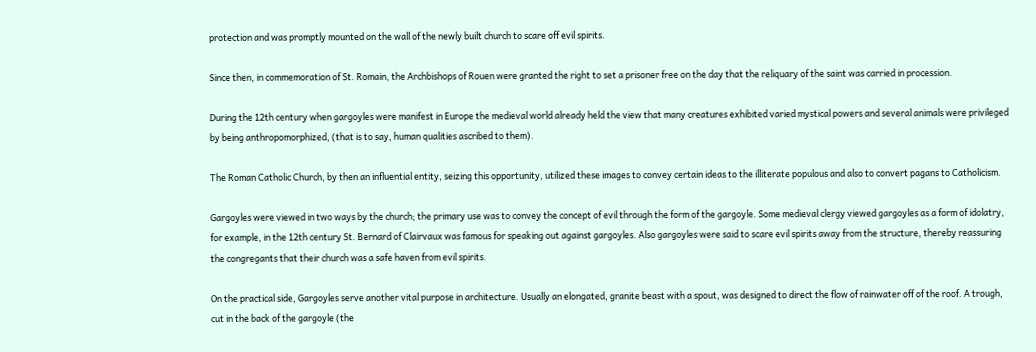protection and was promptly mounted on the wall of the newly built church to scare off evil spirits.

Since then, in commemoration of St. Romain, the Archbishops of Rouen were granted the right to set a prisoner free on the day that the reliquary of the saint was carried in procession.

During the 12th century when gargoyles were manifest in Europe the medieval world already held the view that many creatures exhibited varied mystical powers and several animals were privileged by being anthropomorphized, (that is to say, human qualities ascribed to them).

The Roman Catholic Church, by then an influential entity, seizing this opportunity, utilized these images to convey certain ideas to the illiterate populous and also to convert pagans to Catholicism.

Gargoyles were viewed in two ways by the church; the primary use was to convey the concept of evil through the form of the gargoyle. Some medieval clergy viewed gargoyles as a form of idolatry, for example, in the 12th century St. Bernard of Clairvaux was famous for speaking out against gargoyles. Also gargoyles were said to scare evil spirits away from the structure, thereby reassuring the congregants that their church was a safe haven from evil spirits.

On the practical side, Gargoyles serve another vital purpose in architecture. Usually an elongated, granite beast with a spout, was designed to direct the flow of rainwater off of the roof. A trough, cut in the back of the gargoyle (the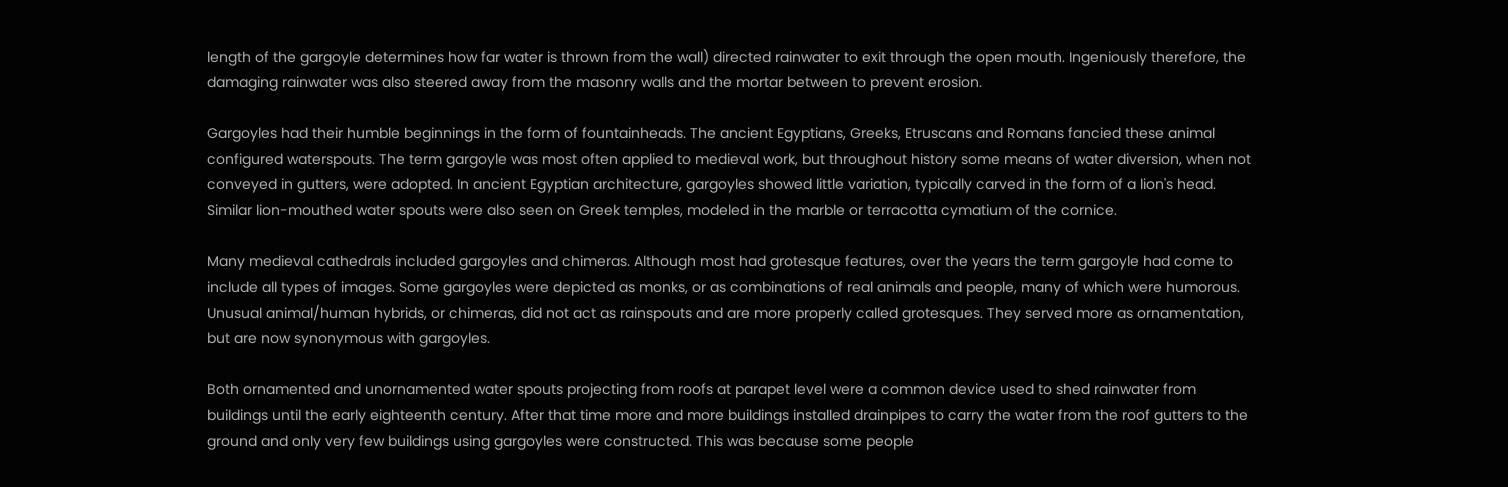length of the gargoyle determines how far water is thrown from the wall) directed rainwater to exit through the open mouth. Ingeniously therefore, the damaging rainwater was also steered away from the masonry walls and the mortar between to prevent erosion.

Gargoyles had their humble beginnings in the form of fountainheads. The ancient Egyptians, Greeks, Etruscans and Romans fancied these animal configured waterspouts. The term gargoyle was most often applied to medieval work, but throughout history some means of water diversion, when not conveyed in gutters, were adopted. In ancient Egyptian architecture, gargoyles showed little variation, typically carved in the form of a lion's head. Similar lion-mouthed water spouts were also seen on Greek temples, modeled in the marble or terracotta cymatium of the cornice.

Many medieval cathedrals included gargoyles and chimeras. Although most had grotesque features, over the years the term gargoyle had come to include all types of images. Some gargoyles were depicted as monks, or as combinations of real animals and people, many of which were humorous. Unusual animal/human hybrids, or chimeras, did not act as rainspouts and are more properly called grotesques. They served more as ornamentation, but are now synonymous with gargoyles.

Both ornamented and unornamented water spouts projecting from roofs at parapet level were a common device used to shed rainwater from buildings until the early eighteenth century. After that time more and more buildings installed drainpipes to carry the water from the roof gutters to the ground and only very few buildings using gargoyles were constructed. This was because some people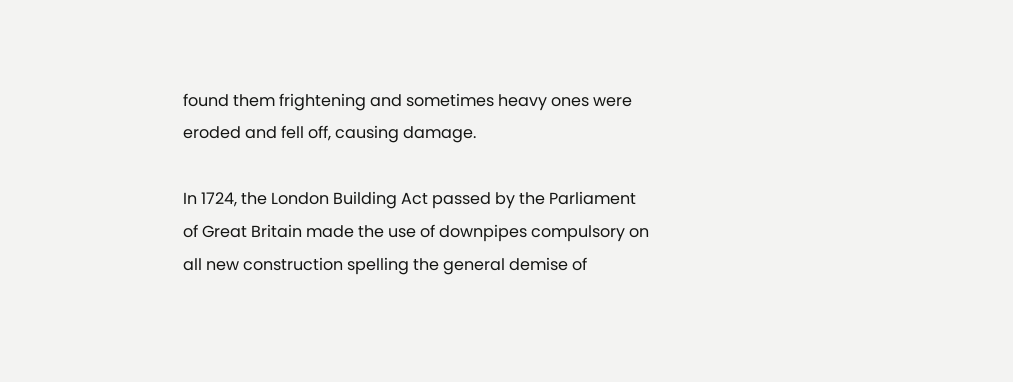found them frightening and sometimes heavy ones were eroded and fell off, causing damage.

In 1724, the London Building Act passed by the Parliament of Great Britain made the use of downpipes compulsory on all new construction spelling the general demise of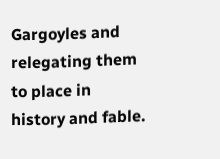Gargoyles and relegating them to place in history and fable.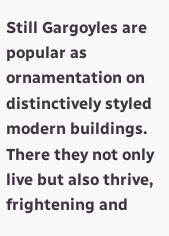Still Gargoyles are popular as ornamentation on distinctively styled modern buildings. There they not only live but also thrive, frightening and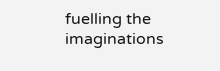fuelling the imaginations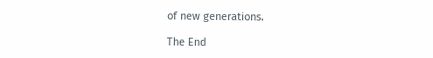of new generations.

The End